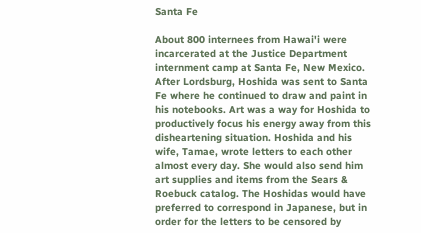Santa Fe

About 800 internees from Hawai'i were incarcerated at the Justice Department internment camp at Santa Fe, New Mexico. After Lordsburg, Hoshida was sent to Santa Fe where he continued to draw and paint in his notebooks. Art was a way for Hoshida to productively focus his energy away from this disheartening situation. Hoshida and his wife, Tamae, wrote letters to each other almost every day. She would also send him art supplies and items from the Sears & Roebuck catalog. The Hoshidas would have preferred to correspond in Japanese, but in order for the letters to be censored by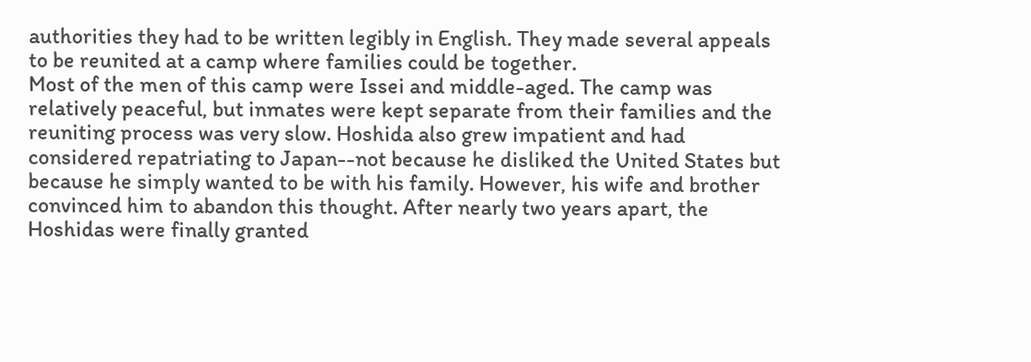authorities they had to be written legibly in English. They made several appeals to be reunited at a camp where families could be together.
Most of the men of this camp were Issei and middle-aged. The camp was relatively peaceful, but inmates were kept separate from their families and the reuniting process was very slow. Hoshida also grew impatient and had considered repatriating to Japan--not because he disliked the United States but because he simply wanted to be with his family. However, his wife and brother convinced him to abandon this thought. After nearly two years apart, the Hoshidas were finally granted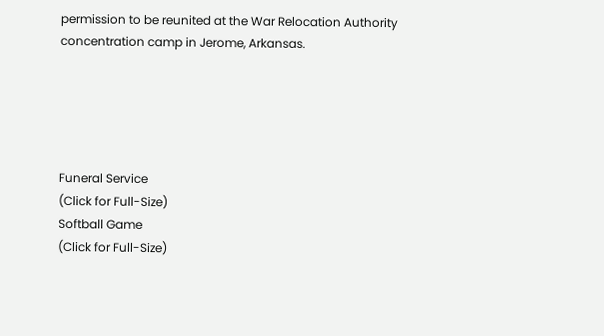permission to be reunited at the War Relocation Authority concentration camp in Jerome, Arkansas.





Funeral Service
(Click for Full-Size)
Softball Game
(Click for Full-Size)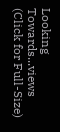Looking Towards...views
(Click for Full-Size)